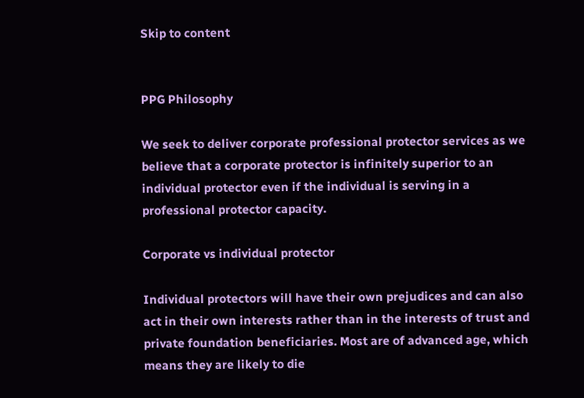Skip to content


PPG Philosophy

We seek to deliver corporate professional protector services as we believe that a corporate protector is infinitely superior to an individual protector even if the individual is serving in a professional protector capacity.

Corporate vs individual protector

Individual protectors will have their own prejudices and can also act in their own interests rather than in the interests of trust and private foundation beneficiaries. Most are of advanced age, which means they are likely to die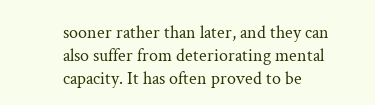sooner rather than later, and they can also suffer from deteriorating mental capacity. It has often proved to be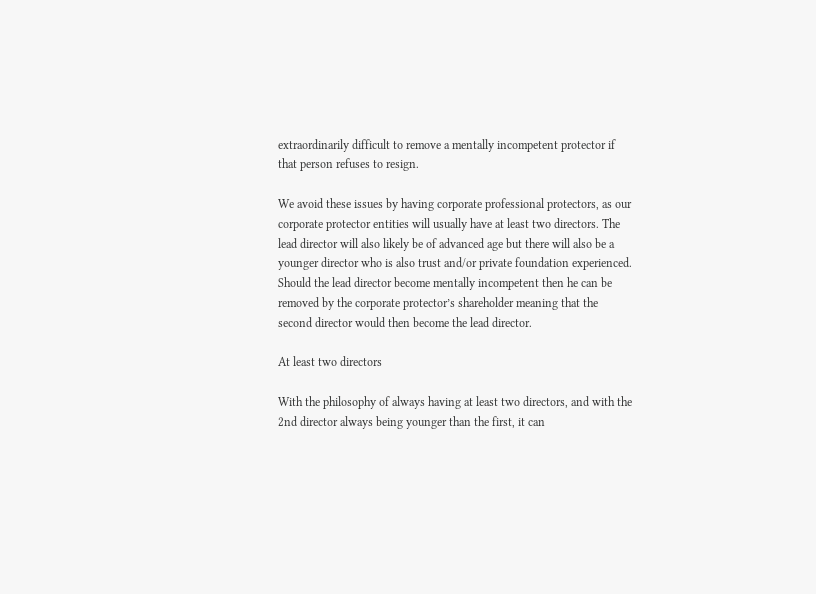extraordinarily difficult to remove a mentally incompetent protector if that person refuses to resign.

We avoid these issues by having corporate professional protectors, as our corporate protector entities will usually have at least two directors. The lead director will also likely be of advanced age but there will also be a younger director who is also trust and/or private foundation experienced. Should the lead director become mentally incompetent then he can be removed by the corporate protector’s shareholder meaning that the second director would then become the lead director.

At least two directors

With the philosophy of always having at least two directors, and with the 2nd director always being younger than the first, it can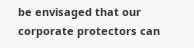be envisaged that our corporate protectors can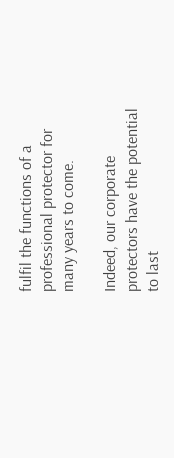fulfil the functions of a professional protector for many years to come.

Indeed, our corporate protectors have the potential to last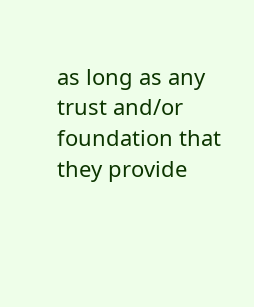as long as any trust and/or foundation that they provide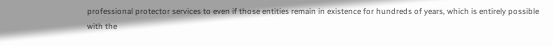professional protector services to even if those entities remain in existence for hundreds of years, which is entirely possible with the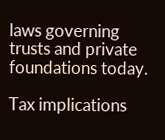laws governing trusts and private foundations today.

Tax implications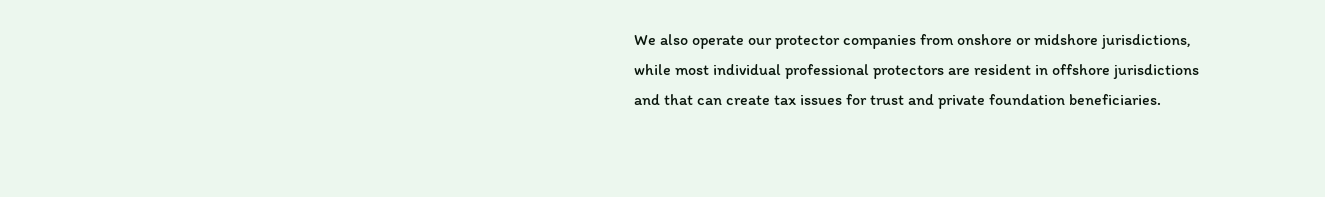We also operate our protector companies from onshore or midshore jurisdictions, while most individual professional protectors are resident in offshore jurisdictions and that can create tax issues for trust and private foundation beneficiaries.